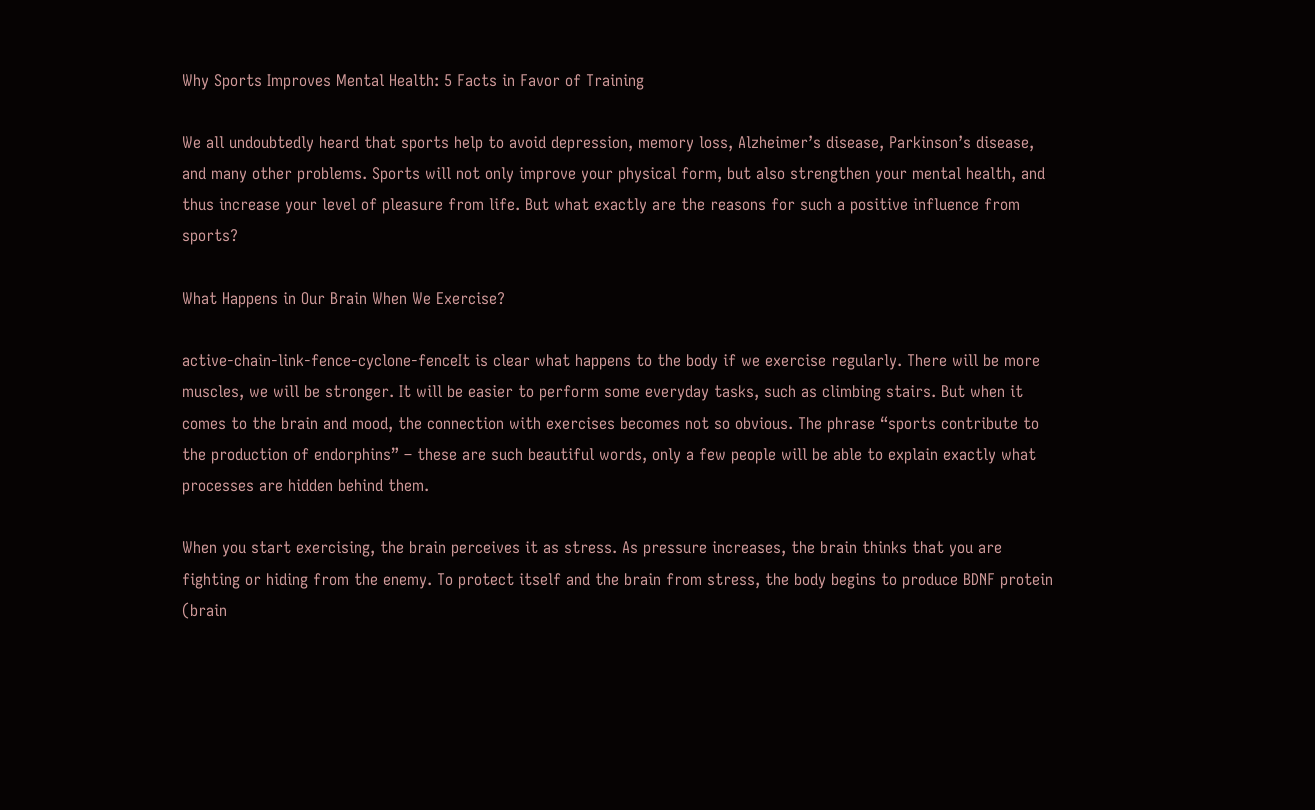Why Sports Improves Mental Health: 5 Facts in Favor of Training

We all undoubtedly heard that sports help to avoid depression, memory loss, Alzheimer’s disease, Parkinson’s disease, and many other problems. Sports will not only improve your physical form, but also strengthen your mental health, and thus increase your level of pleasure from life. But what exactly are the reasons for such a positive influence from sports?

What Happens in Our Brain When We Exercise?

active-chain-link-fence-cyclone-fenceIt is clear what happens to the body if we exercise regularly. There will be more muscles, we will be stronger. It will be easier to perform some everyday tasks, such as climbing stairs. But when it comes to the brain and mood, the connection with exercises becomes not so obvious. The phrase “sports contribute to the production of endorphins” – these are such beautiful words, only a few people will be able to explain exactly what processes are hidden behind them.

When you start exercising, the brain perceives it as stress. As pressure increases, the brain thinks that you are fighting or hiding from the enemy. To protect itself and the brain from stress, the body begins to produce BDNF protein (brain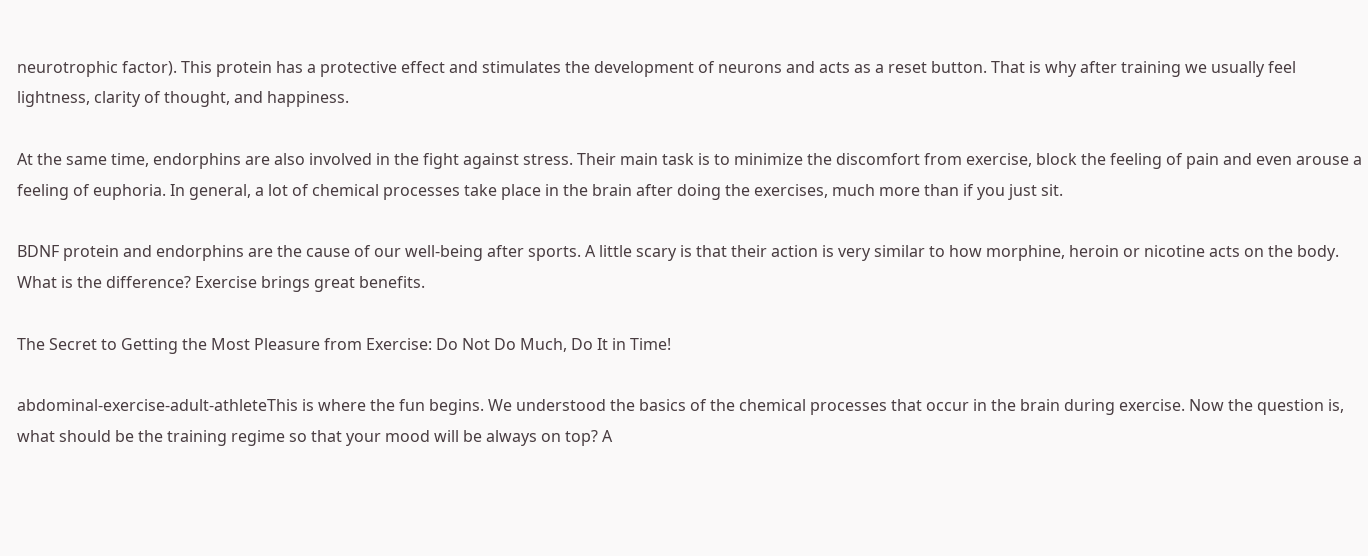neurotrophic factor). This protein has a protective effect and stimulates the development of neurons and acts as a reset button. That is why after training we usually feel lightness, clarity of thought, and happiness.

At the same time, endorphins are also involved in the fight against stress. Their main task is to minimize the discomfort from exercise, block the feeling of pain and even arouse a feeling of euphoria. In general, a lot of chemical processes take place in the brain after doing the exercises, much more than if you just sit.

BDNF protein and endorphins are the cause of our well-being after sports. A little scary is that their action is very similar to how morphine, heroin or nicotine acts on the body. What is the difference? Exercise brings great benefits.

The Secret to Getting the Most Pleasure from Exercise: Do Not Do Much, Do It in Time!

abdominal-exercise-adult-athleteThis is where the fun begins. We understood the basics of the chemical processes that occur in the brain during exercise. Now the question is, what should be the training regime so that your mood will be always on top? A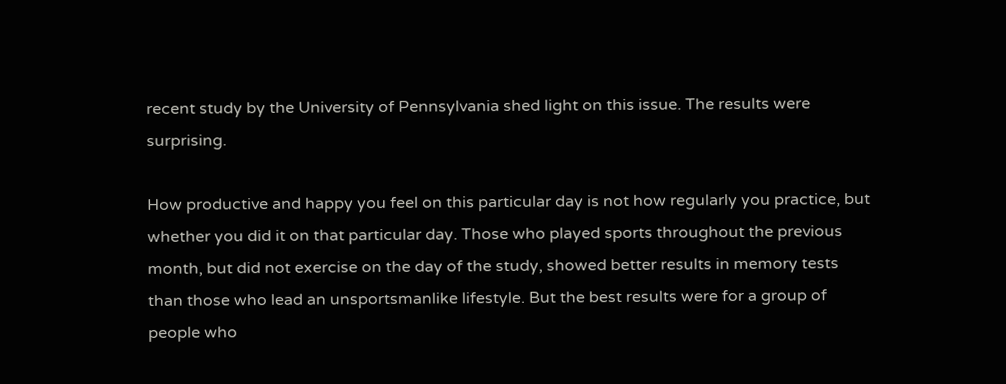recent study by the University of Pennsylvania shed light on this issue. The results were surprising.

How productive and happy you feel on this particular day is not how regularly you practice, but whether you did it on that particular day. Those who played sports throughout the previous month, but did not exercise on the day of the study, showed better results in memory tests than those who lead an unsportsmanlike lifestyle. But the best results were for a group of people who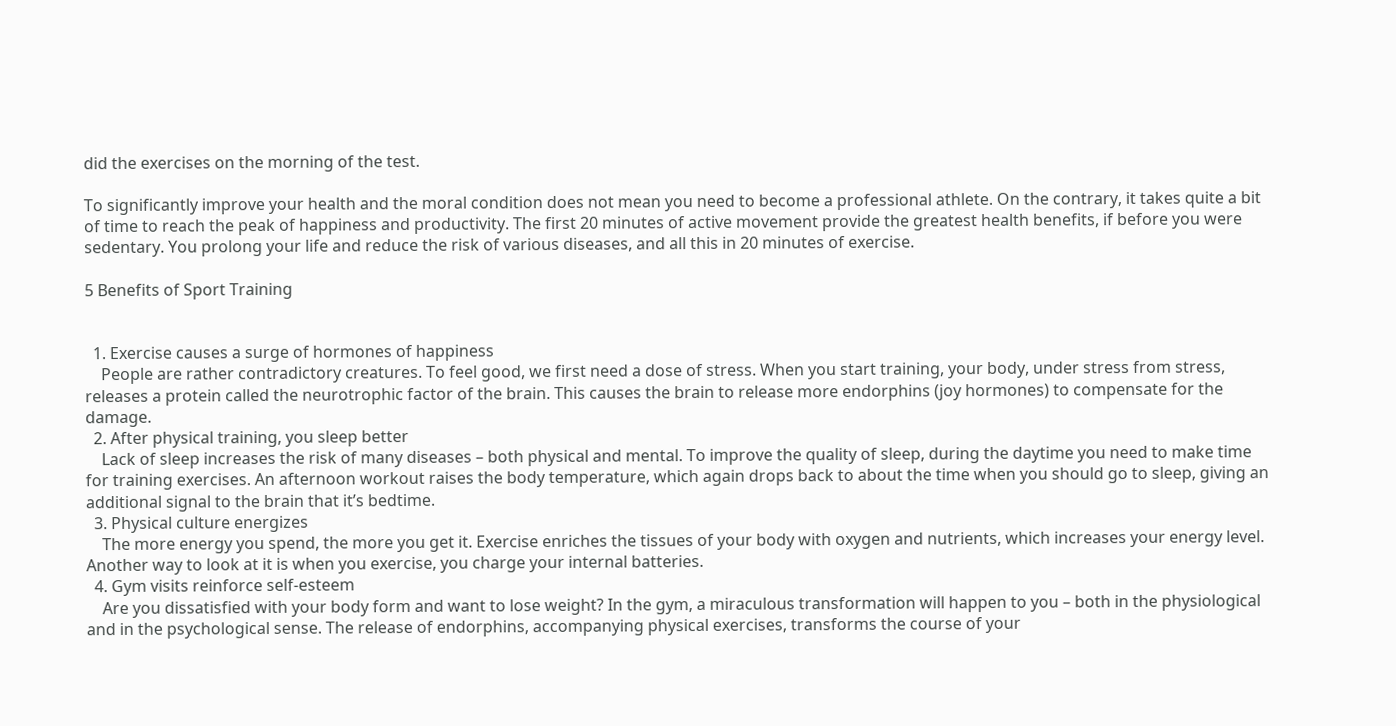did the exercises on the morning of the test.

To significantly improve your health and the moral condition does not mean you need to become a professional athlete. On the contrary, it takes quite a bit of time to reach the peak of happiness and productivity. The first 20 minutes of active movement provide the greatest health benefits, if before you were sedentary. You prolong your life and reduce the risk of various diseases, and all this in 20 minutes of exercise.

5 Benefits of Sport Training


  1. Exercise causes a surge of hormones of happiness
    People are rather contradictory creatures. To feel good, we first need a dose of stress. When you start training, your body, under stress from stress, releases a protein called the neurotrophic factor of the brain. This causes the brain to release more endorphins (joy hormones) to compensate for the damage.
  2. After physical training, you sleep better
    Lack of sleep increases the risk of many diseases – both physical and mental. To improve the quality of sleep, during the daytime you need to make time for training exercises. An afternoon workout raises the body temperature, which again drops back to about the time when you should go to sleep, giving an additional signal to the brain that it’s bedtime.
  3. Physical culture energizes
    The more energy you spend, the more you get it. Exercise enriches the tissues of your body with oxygen and nutrients, which increases your energy level. Another way to look at it is when you exercise, you charge your internal batteries.
  4. Gym visits reinforce self-esteem
    Are you dissatisfied with your body form and want to lose weight? In the gym, a miraculous transformation will happen to you – both in the physiological and in the psychological sense. The release of endorphins, accompanying physical exercises, transforms the course of your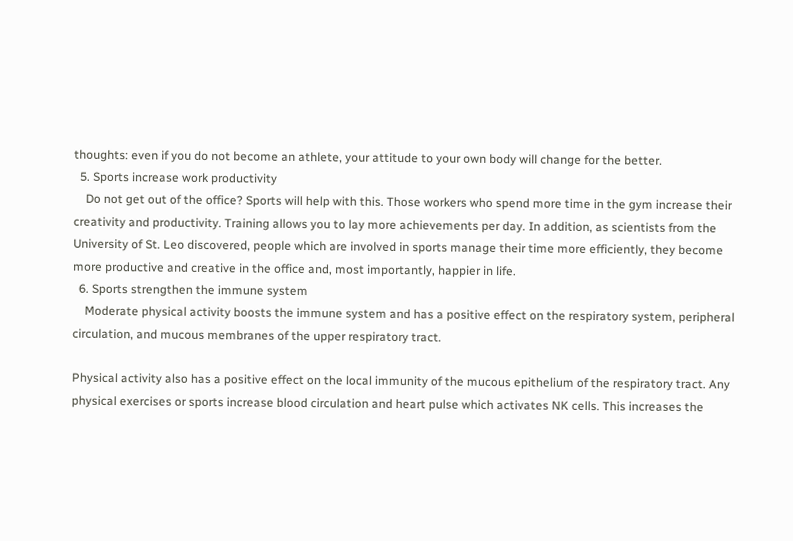thoughts: even if you do not become an athlete, your attitude to your own body will change for the better.
  5. Sports increase work productivity
    Do not get out of the office? Sports will help with this. Those workers who spend more time in the gym increase their creativity and productivity. Training allows you to lay more achievements per day. In addition, as scientists from the University of St. Leo discovered, people which are involved in sports manage their time more efficiently, they become more productive and creative in the office and, most importantly, happier in life.
  6. Sports strengthen the immune system
    Moderate physical activity boosts the immune system and has a positive effect on the respiratory system, peripheral circulation, and mucous membranes of the upper respiratory tract.

Physical activity also has a positive effect on the local immunity of the mucous epithelium of the respiratory tract. Any physical exercises or sports increase blood circulation and heart pulse which activates NK cells. This increases the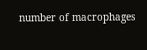number of macrophages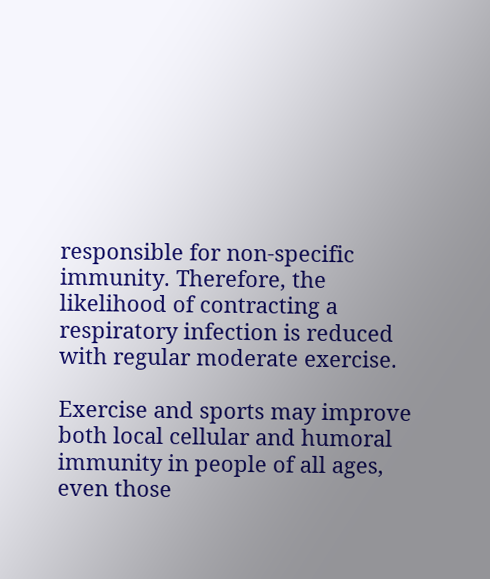responsible for non-specific immunity. Therefore, the likelihood of contracting a respiratory infection is reduced with regular moderate exercise.

Exercise and sports may improve both local cellular and humoral immunity in people of all ages, even those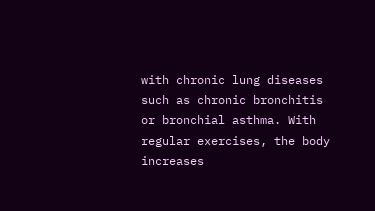with chronic lung diseases such as chronic bronchitis or bronchial asthma. With regular exercises, the body increases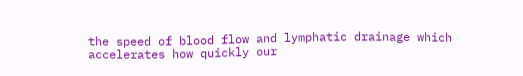the speed of blood flow and lymphatic drainage which accelerates how quickly our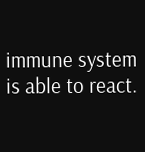immune system is able to react.